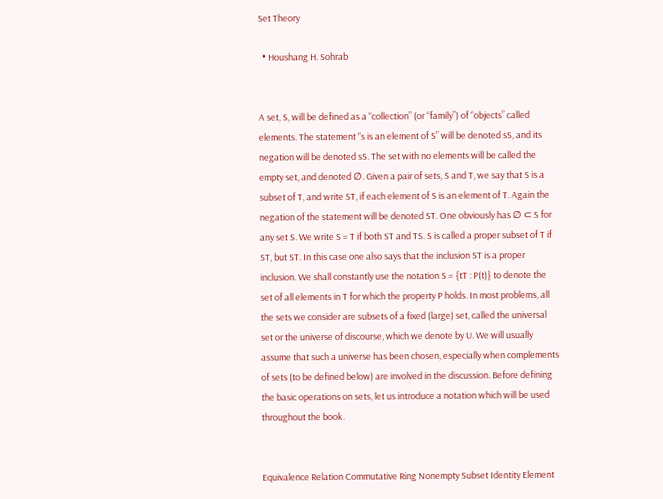Set Theory

  • Houshang H. Sohrab


A set, S, will be defined as a “collection” (or “family”) of “objects” called elements. The statement “s is an element of S” will be denoted sS, and its negation will be denoted sS. The set with no elements will be called the empty set, and denoted ∅. Given a pair of sets, S and T, we say that S is a subset of T, and write ST, if each element of S is an element of T. Again the negation of the statement will be denoted ST. One obviously has ∅ ⊂ S for any set S. We write S = T if both ST and TS. S is called a proper subset of T if ST, but ST. In this case one also says that the inclusion ST is a proper inclusion. We shall constantly use the notation S = {tT : P(t)} to denote the set of all elements in T for which the property P holds. In most problems, all the sets we consider are subsets of a fixed (large) set, called the universal set or the universe of discourse, which we denote by U. We will usually assume that such a universe has been chosen, especially when complements of sets (to be defined below) are involved in the discussion. Before defining the basic operations on sets, let us introduce a notation which will be used throughout the book.


Equivalence Relation Commutative Ring Nonempty Subset Identity Element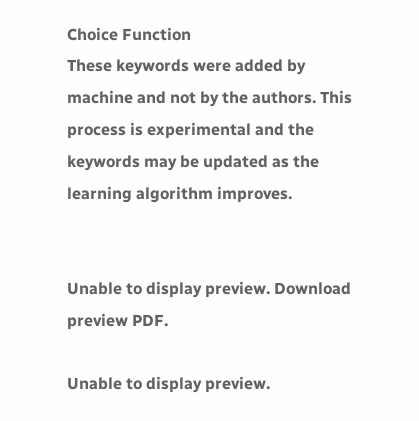Choice Function
These keywords were added by machine and not by the authors. This process is experimental and the keywords may be updated as the learning algorithm improves.


Unable to display preview. Download preview PDF.

Unable to display preview.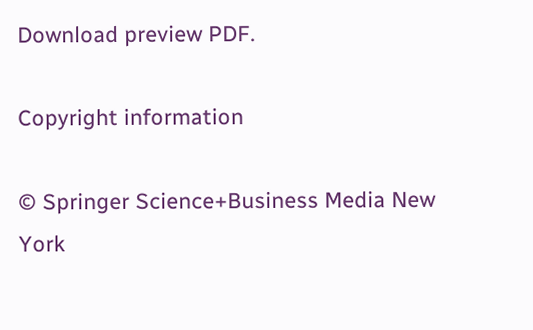Download preview PDF.

Copyright information

© Springer Science+Business Media New York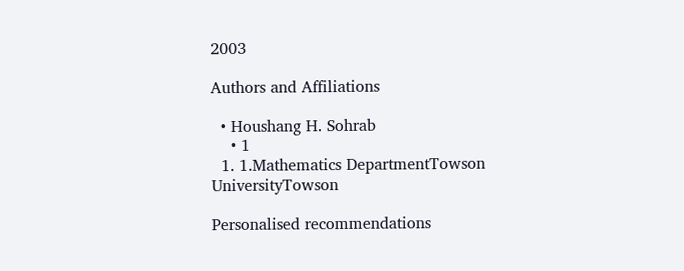2003

Authors and Affiliations

  • Houshang H. Sohrab
    • 1
  1. 1.Mathematics DepartmentTowson UniversityTowson

Personalised recommendations